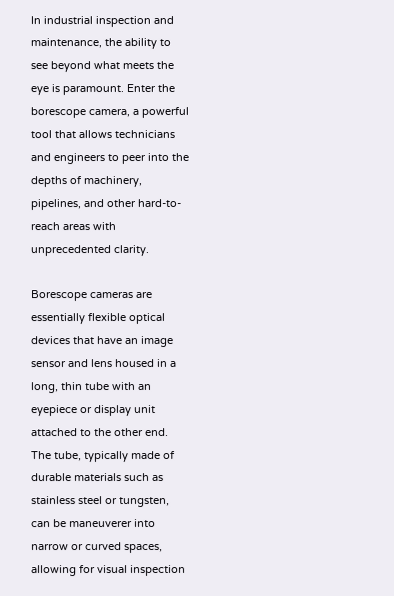In industrial inspection and maintenance, the ability to see beyond what meets the eye is paramount. Enter the borescope camera, a powerful tool that allows technicians and engineers to peer into the depths of machinery, pipelines, and other hard-to-reach areas with unprecedented clarity.

Borescope cameras are essentially flexible optical devices that have an image sensor and lens housed in a long, thin tube with an eyepiece or display unit attached to the other end. The tube, typically made of durable materials such as stainless steel or tungsten, can be maneuverer into narrow or curved spaces, allowing for visual inspection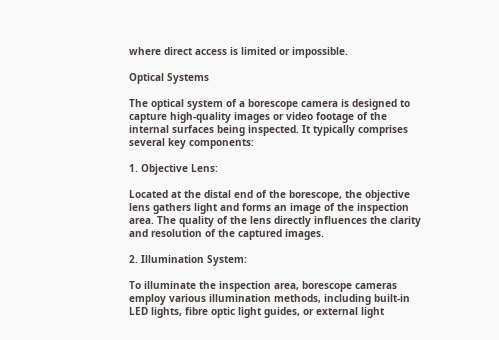where direct access is limited or impossible.

Optical Systems

The optical system of a borescope camera is designed to capture high-quality images or video footage of the internal surfaces being inspected. It typically comprises several key components:

1. Objective Lens:

Located at the distal end of the borescope, the objective lens gathers light and forms an image of the inspection area. The quality of the lens directly influences the clarity and resolution of the captured images.

2. Illumination System:

To illuminate the inspection area, borescope cameras employ various illumination methods, including built-in LED lights, fibre optic light guides, or external light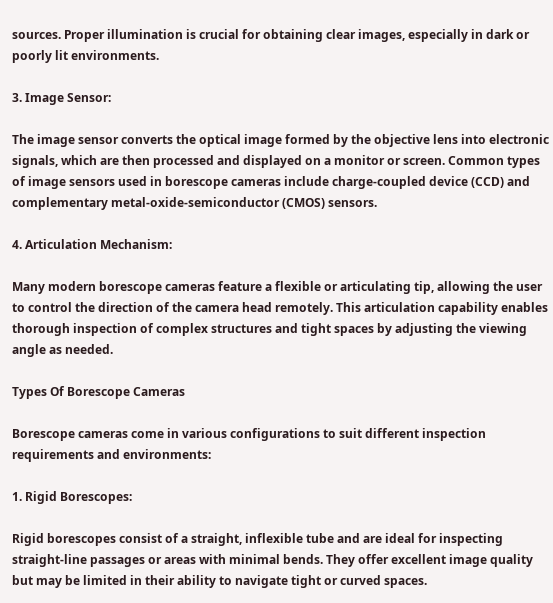sources. Proper illumination is crucial for obtaining clear images, especially in dark or poorly lit environments.

3. Image Sensor:

The image sensor converts the optical image formed by the objective lens into electronic signals, which are then processed and displayed on a monitor or screen. Common types of image sensors used in borescope cameras include charge-coupled device (CCD) and complementary metal-oxide-semiconductor (CMOS) sensors.

4. Articulation Mechanism:

Many modern borescope cameras feature a flexible or articulating tip, allowing the user to control the direction of the camera head remotely. This articulation capability enables thorough inspection of complex structures and tight spaces by adjusting the viewing angle as needed.

Types Of Borescope Cameras

Borescope cameras come in various configurations to suit different inspection requirements and environments:

1. Rigid Borescopes:

Rigid borescopes consist of a straight, inflexible tube and are ideal for inspecting straight-line passages or areas with minimal bends. They offer excellent image quality but may be limited in their ability to navigate tight or curved spaces.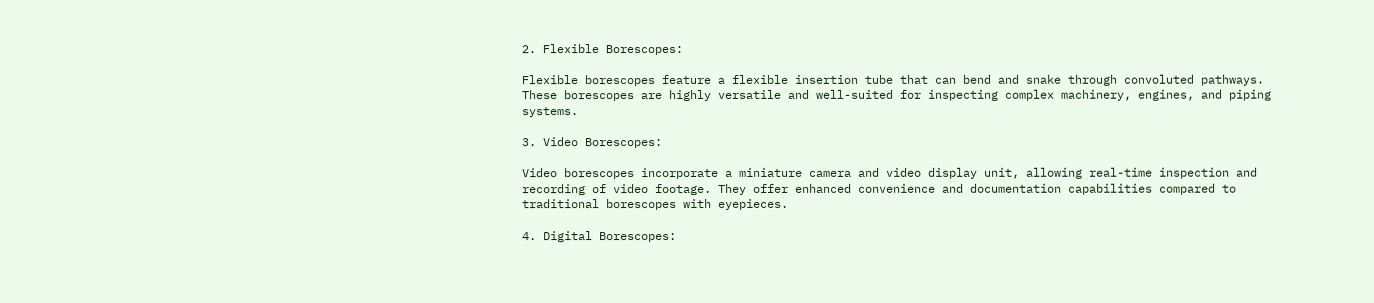2. Flexible Borescopes:

Flexible borescopes feature a flexible insertion tube that can bend and snake through convoluted pathways. These borescopes are highly versatile and well-suited for inspecting complex machinery, engines, and piping systems.

3. Video Borescopes:

Video borescopes incorporate a miniature camera and video display unit, allowing real-time inspection and recording of video footage. They offer enhanced convenience and documentation capabilities compared to traditional borescopes with eyepieces.

4. Digital Borescopes: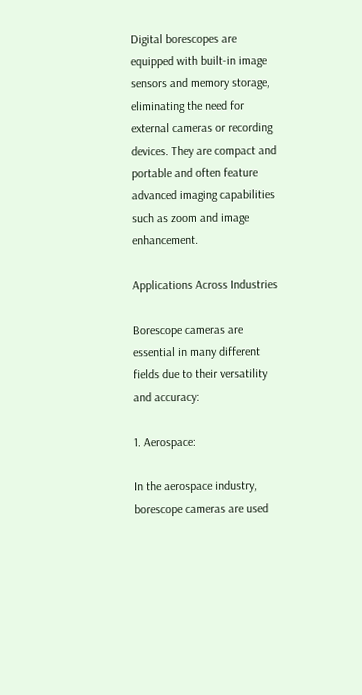Digital borescopes are equipped with built-in image sensors and memory storage, eliminating the need for external cameras or recording devices. They are compact and portable and often feature advanced imaging capabilities such as zoom and image enhancement.

Applications Across Industries

Borescope cameras are essential in many different fields due to their versatility and accuracy:

1. Aerospace:

In the aerospace industry, borescope cameras are used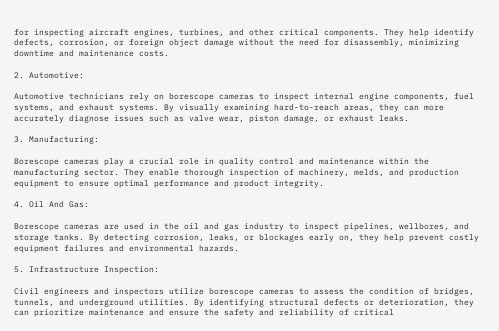for inspecting aircraft engines, turbines, and other critical components. They help identify defects, corrosion, or foreign object damage without the need for disassembly, minimizing downtime and maintenance costs.

2. Automotive:

Automotive technicians rely on borescope cameras to inspect internal engine components, fuel systems, and exhaust systems. By visually examining hard-to-reach areas, they can more accurately diagnose issues such as valve wear, piston damage, or exhaust leaks.

3. Manufacturing:

Borescope cameras play a crucial role in quality control and maintenance within the manufacturing sector. They enable thorough inspection of machinery, melds, and production equipment to ensure optimal performance and product integrity.

4. Oil And Gas:

Borescope cameras are used in the oil and gas industry to inspect pipelines, wellbores, and storage tanks. By detecting corrosion, leaks, or blockages early on, they help prevent costly equipment failures and environmental hazards.

5. Infrastructure Inspection:

Civil engineers and inspectors utilize borescope cameras to assess the condition of bridges, tunnels, and underground utilities. By identifying structural defects or deterioration, they can prioritize maintenance and ensure the safety and reliability of critical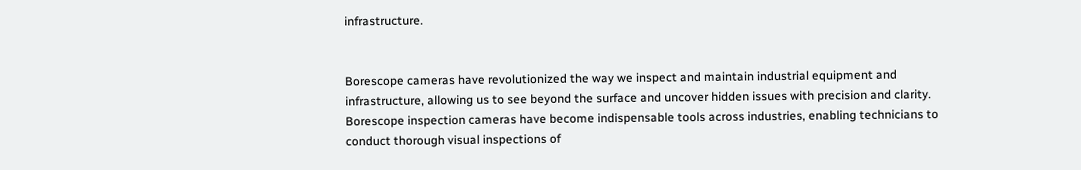infrastructure.


Borescope cameras have revolutionized the way we inspect and maintain industrial equipment and infrastructure, allowing us to see beyond the surface and uncover hidden issues with precision and clarity. Borescope inspection cameras have become indispensable tools across industries, enabling technicians to conduct thorough visual inspections of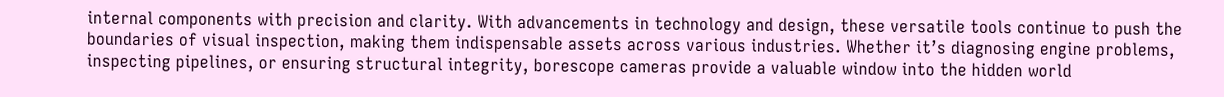internal components with precision and clarity. With advancements in technology and design, these versatile tools continue to push the boundaries of visual inspection, making them indispensable assets across various industries. Whether it’s diagnosing engine problems, inspecting pipelines, or ensuring structural integrity, borescope cameras provide a valuable window into the hidden world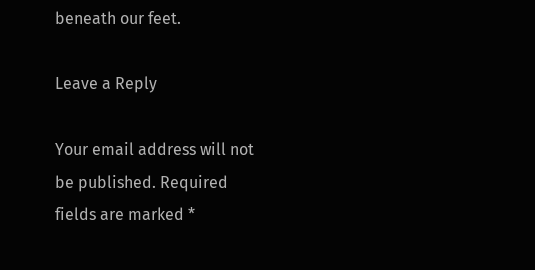beneath our feet.

Leave a Reply

Your email address will not be published. Required fields are marked *